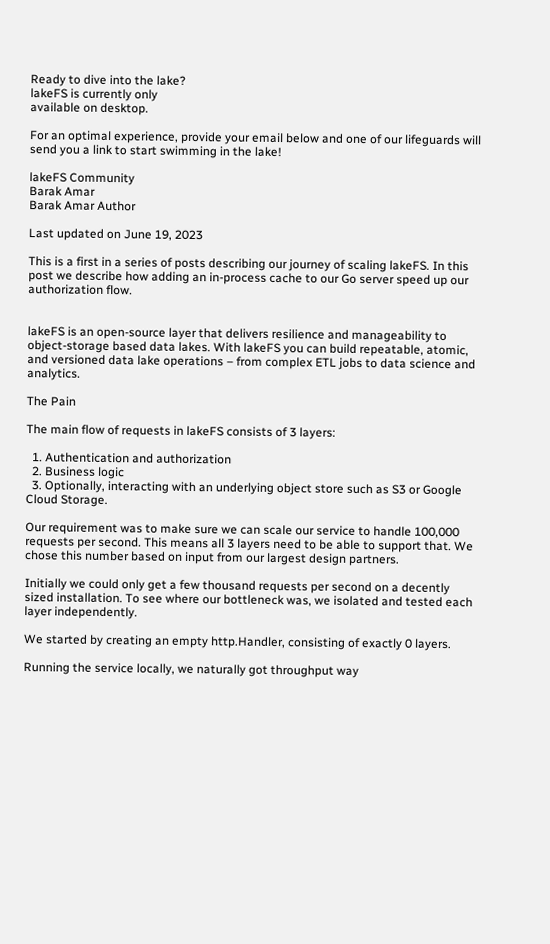Ready to dive into the lake?
lakeFS is currently only
available on desktop.

For an optimal experience, provide your email below and one of our lifeguards will send you a link to start swimming in the lake!

lakeFS Community
Barak Amar
Barak Amar Author

Last updated on June 19, 2023

This is a first in a series of posts describing our journey of scaling lakeFS. In this post we describe how adding an in-process cache to our Go server speed up our authorization flow.


lakeFS is an open-source layer that delivers resilience and manageability to object-storage based data lakes. With lakeFS you can build repeatable, atomic, and versioned data lake operations – from complex ETL jobs to data science and analytics.

The Pain

The main flow of requests in lakeFS consists of 3 layers:

  1. Authentication and authorization
  2. Business logic
  3. Optionally, interacting with an underlying object store such as S3 or Google Cloud Storage.

Our requirement was to make sure we can scale our service to handle 100,000 requests per second. This means all 3 layers need to be able to support that. We chose this number based on input from our largest design partners.

Initially we could only get a few thousand requests per second on a decently sized installation. To see where our bottleneck was, we isolated and tested each layer independently.

We started by creating an empty http.Handler, consisting of exactly 0 layers.

Running the service locally, we naturally got throughput way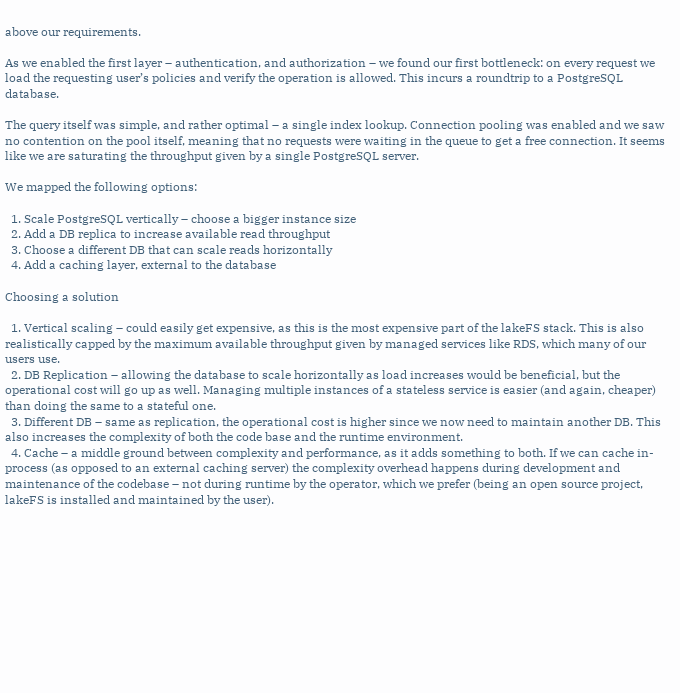above our requirements.

As we enabled the first layer – authentication, and authorization – we found our first bottleneck: on every request we load the requesting user’s policies and verify the operation is allowed. This incurs a roundtrip to a PostgreSQL database.

The query itself was simple, and rather optimal – a single index lookup. Connection pooling was enabled and we saw no contention on the pool itself, meaning that no requests were waiting in the queue to get a free connection. It seems like we are saturating the throughput given by a single PostgreSQL server.

We mapped the following options:

  1. Scale PostgreSQL vertically – choose a bigger instance size
  2. Add a DB replica to increase available read throughput
  3. Choose a different DB that can scale reads horizontally
  4. Add a caching layer, external to the database

Choosing a solution

  1. Vertical scaling – could easily get expensive, as this is the most expensive part of the lakeFS stack. This is also realistically capped by the maximum available throughput given by managed services like RDS, which many of our users use.
  2. DB Replication – allowing the database to scale horizontally as load increases would be beneficial, but the operational cost will go up as well. Managing multiple instances of a stateless service is easier (and again, cheaper) than doing the same to a stateful one.
  3. Different DB – same as replication, the operational cost is higher since we now need to maintain another DB. This also increases the complexity of both the code base and the runtime environment.
  4. Cache – a middle ground between complexity and performance, as it adds something to both. If we can cache in-process (as opposed to an external caching server) the complexity overhead happens during development and maintenance of the codebase – not during runtime by the operator, which we prefer (being an open source project, lakeFS is installed and maintained by the user).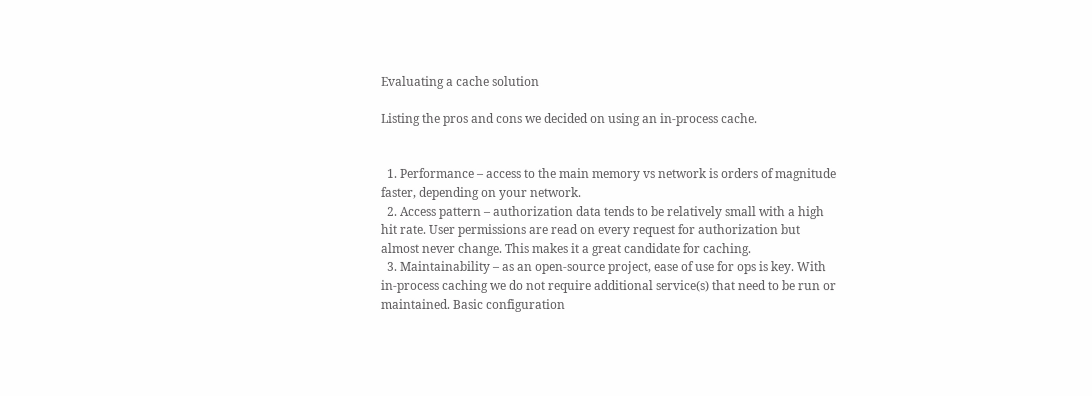Evaluating a cache solution

Listing the pros and cons we decided on using an in-process cache.


  1. Performance – access to the main memory vs network is orders of magnitude faster, depending on your network.
  2. Access pattern – authorization data tends to be relatively small with a high hit rate. User permissions are read on every request for authorization but almost never change. This makes it a great candidate for caching.
  3. Maintainability – as an open-source project, ease of use for ops is key. With in-process caching we do not require additional service(s) that need to be run or maintained. Basic configuration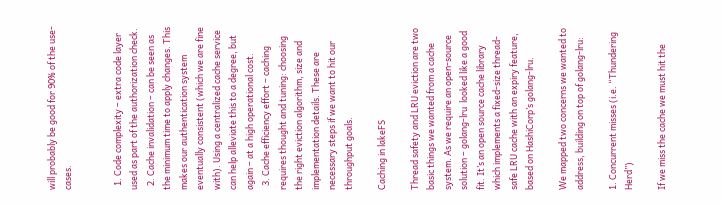will probably be good for 90% of the use-cases.


  1. Code complexity – extra code layer used as part of the authorization check.
  2. Cache invalidation – can be seen as the minimum time to apply changes. This makes our authentication system eventually consistent (which we are fine with). Using a centralized cache service can help alleviate this to a degree, but again – at a high operational cost.
  3. Cache efficiency effort – caching requires thought and tuning: choosing the right eviction algorithm, size and implementation details. These are necessary steps if we want to hit our throughput goals.

Caching in lakeFS

Thread safety and LRU eviction are two basic things we wanted from a cache system. As we require an open-source solution – golang-lru  looked like a good fit. It’s an open source cache library which implements a fixed-size thread-safe LRU cache with an expiry feature, based on HashiCorp’s golang-lru.

We mapped two concerns we wanted to address, building on top of golang-lru:

1. Concurrent misses (i.e. “Thundering Herd”)

If we miss the cache we must hit the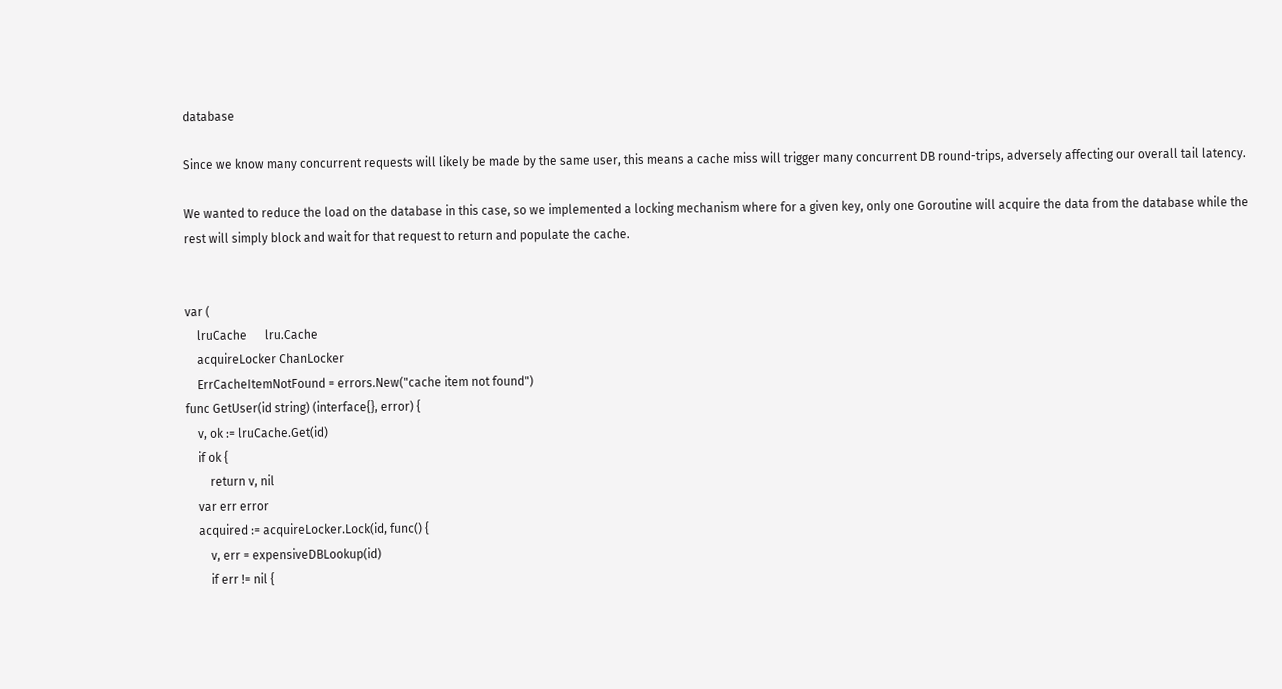database

Since we know many concurrent requests will likely be made by the same user, this means a cache miss will trigger many concurrent DB round-trips, adversely affecting our overall tail latency.

We wanted to reduce the load on the database in this case, so we implemented a locking mechanism where for a given key, only one Goroutine will acquire the data from the database while the rest will simply block and wait for that request to return and populate the cache.


var (
    lruCache      lru.Cache
    acquireLocker ChanLocker
    ErrCacheItemNotFound = errors.New("cache item not found")
func GetUser(id string) (interface{}, error) {
    v, ok := lruCache.Get(id)
    if ok {
        return v, nil
    var err error
    acquired := acquireLocker.Lock(id, func() {
        v, err = expensiveDBLookup(id)
        if err != nil {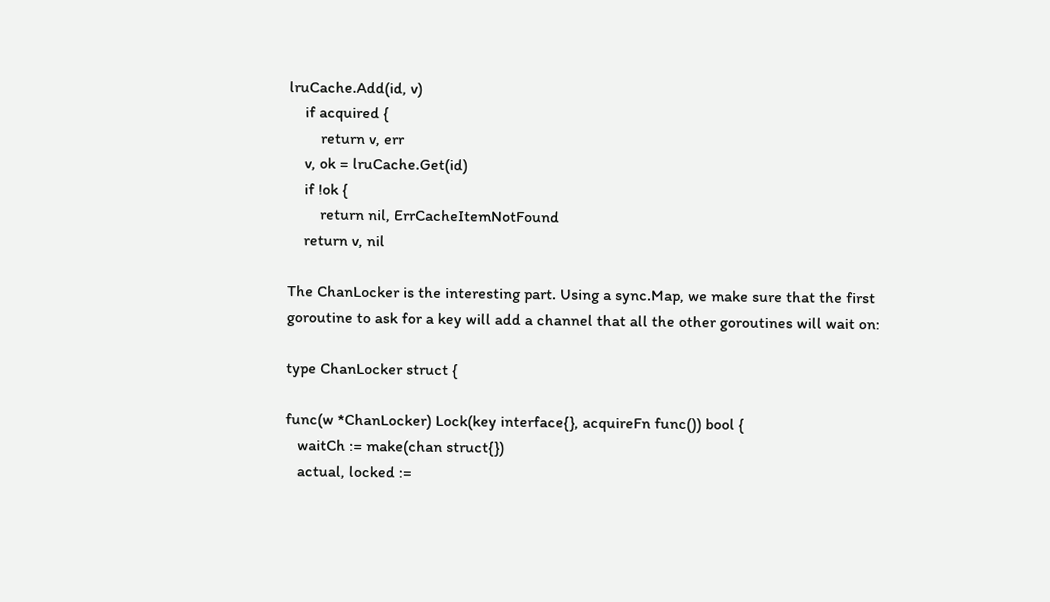lruCache.Add(id, v)
    if acquired {
        return v, err
    v, ok = lruCache.Get(id)
    if !ok {
        return nil, ErrCacheItemNotFound
    return v, nil

The ChanLocker is the interesting part. Using a sync.Map, we make sure that the first goroutine to ask for a key will add a channel that all the other goroutines will wait on:

type ChanLocker struct {

func(w *ChanLocker) Lock(key interface{}, acquireFn func()) bool {
   waitCh := make(chan struct{})
   actual, locked :=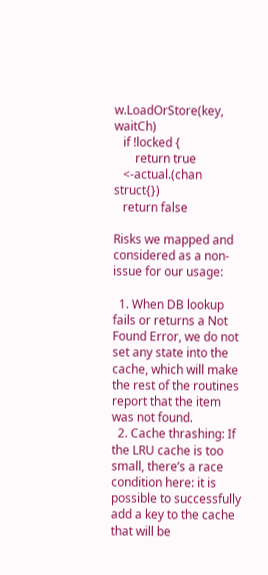w.LoadOrStore(key, waitCh)
   if !locked {
       return true
   <-actual.(chan struct{})
   return false

Risks we mapped and considered as a non-issue for our usage:

  1. When DB lookup fails or returns a Not Found Error, we do not set any state into the cache, which will make the rest of the routines report that the item was not found.
  2. Cache thrashing: If the LRU cache is too small, there’s a race condition here: it is possible to successfully add a key to the cache that will be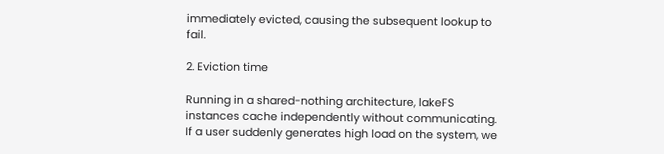immediately evicted, causing the subsequent lookup to fail.

2. Eviction time

Running in a shared-nothing architecture, lakeFS instances cache independently without communicating. If a user suddenly generates high load on the system, we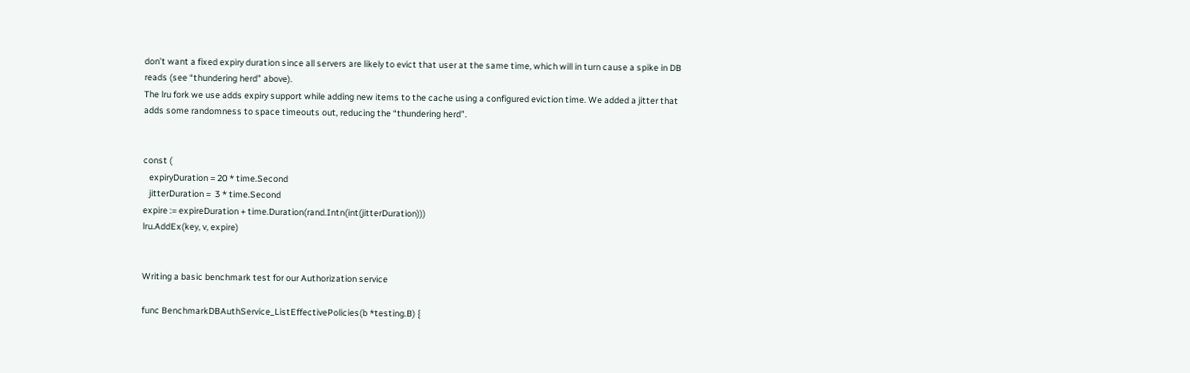don’t want a fixed expiry duration since all servers are likely to evict that user at the same time, which will in turn cause a spike in DB reads (see “thundering herd” above).
The lru fork we use adds expiry support while adding new items to the cache using a configured eviction time. We added a jitter that adds some randomness to space timeouts out, reducing the “thundering herd”.


const (
   expiryDuration = 20 * time.Second
   jitterDuration =  3 * time.Second
expire := expireDuration + time.Duration(rand.Intn(int(jitterDuration)))
lru.AddEx(key, v, expire)


Writing a basic benchmark test for our Authorization service

func BenchmarkDBAuthService_ListEffectivePolicies(b *testing.B) {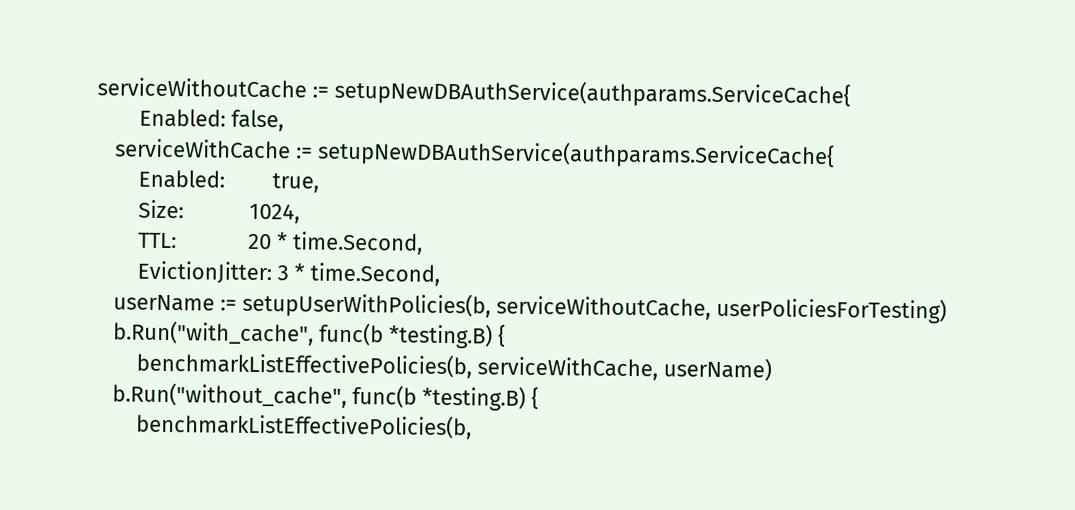serviceWithoutCache := setupNewDBAuthService(authparams.ServiceCache{
       Enabled: false,
   serviceWithCache := setupNewDBAuthService(authparams.ServiceCache{
       Enabled:        true,
       Size:           1024,
       TTL:            20 * time.Second,
       EvictionJitter: 3 * time.Second,
   userName := setupUserWithPolicies(b, serviceWithoutCache, userPoliciesForTesting)
   b.Run("with_cache", func(b *testing.B) {
       benchmarkListEffectivePolicies(b, serviceWithCache, userName)
   b.Run("without_cache", func(b *testing.B) {
       benchmarkListEffectivePolicies(b,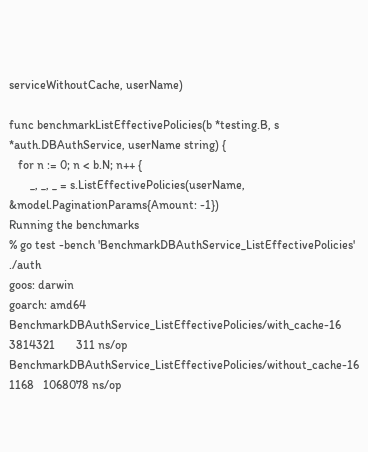serviceWithoutCache, userName)

func benchmarkListEffectivePolicies(b *testing.B, s *auth.DBAuthService, userName string) {
   for n := 0; n < b.N; n++ {
       _, _, _ = s.ListEffectivePolicies(userName, &model.PaginationParams{Amount: -1})
Running the benchmarks
% go test -bench 'BenchmarkDBAuthService_ListEffectivePolicies' ./auth
goos: darwin
goarch: amd64
BenchmarkDBAuthService_ListEffectivePolicies/with_cache-16        3814321       311 ns/op
BenchmarkDBAuthService_ListEffectivePolicies/without_cache-16        1168   1068078 ns/op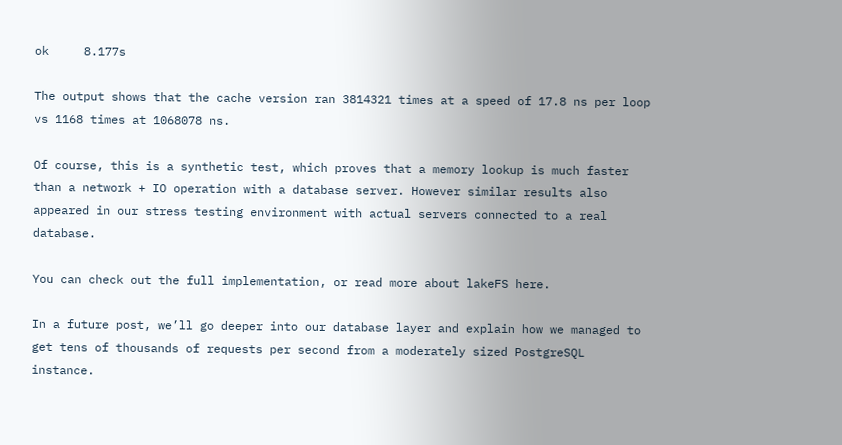ok     8.177s

The output shows that the cache version ran 3814321 times at a speed of 17.8 ns per loop vs 1168 times at 1068078 ns.

Of course, this is a synthetic test, which proves that a memory lookup is much faster than a network + IO operation with a database server. However similar results also appeared in our stress testing environment with actual servers connected to a real database.

You can check out the full implementation, or read more about lakeFS here.

In a future post, we’ll go deeper into our database layer and explain how we managed to get tens of thousands of requests per second from a moderately sized PostgreSQL instance.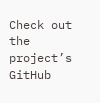Check out the project’s GitHub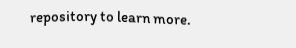repository to learn more.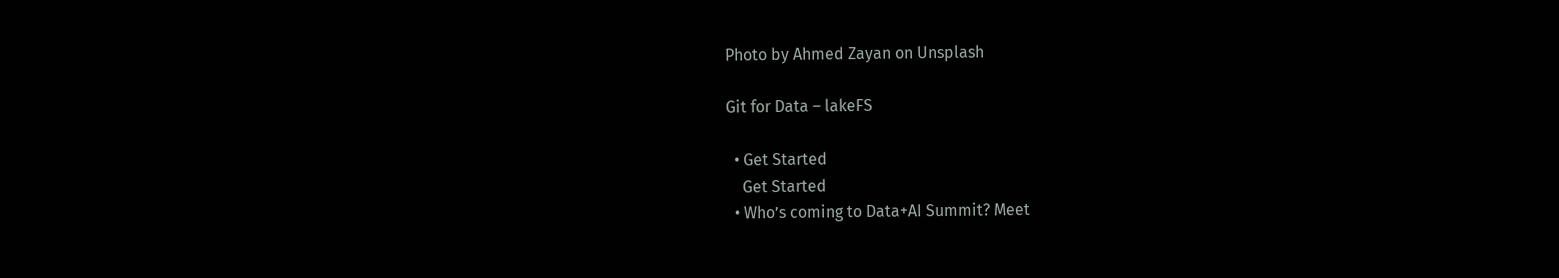Photo by Ahmed Zayan on Unsplash

Git for Data – lakeFS

  • Get Started
    Get Started
  • Who’s coming to Data+AI Summit? Meet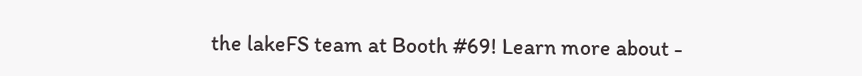the lakeFS team at Booth #69! Learn more about -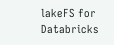lakeFS for Databricks